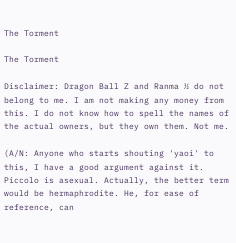The Torment

The Torment

Disclaimer: Dragon Ball Z and Ranma ½ do not belong to me. I am not making any money from this. I do not know how to spell the names of the actual owners, but they own them. Not me.

(A/N: Anyone who starts shouting 'yaoi' to this, I have a good argument against it. Piccolo is asexual. Actually, the better term would be hermaphrodite. He, for ease of reference, can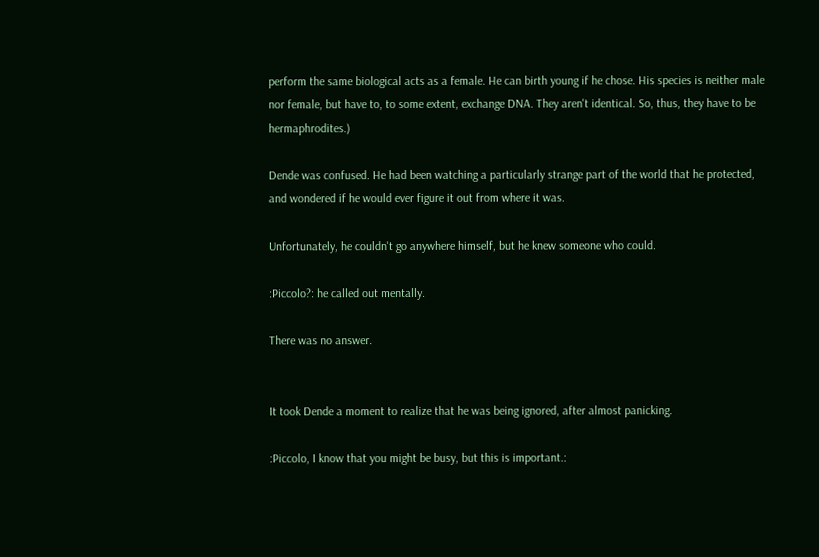perform the same biological acts as a female. He can birth young if he chose. His species is neither male nor female, but have to, to some extent, exchange DNA. They aren't identical. So, thus, they have to be hermaphrodites.)

Dende was confused. He had been watching a particularly strange part of the world that he protected, and wondered if he would ever figure it out from where it was.

Unfortunately, he couldn't go anywhere himself, but he knew someone who could.

:Piccolo?: he called out mentally.

There was no answer.


It took Dende a moment to realize that he was being ignored, after almost panicking.

:Piccolo, I know that you might be busy, but this is important.: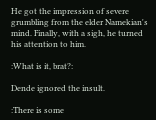He got the impression of severe grumbling from the elder Namekian's mind. Finally, with a sigh, he turned his attention to him.

:What is it, brat?:

Dende ignored the insult.

:There is some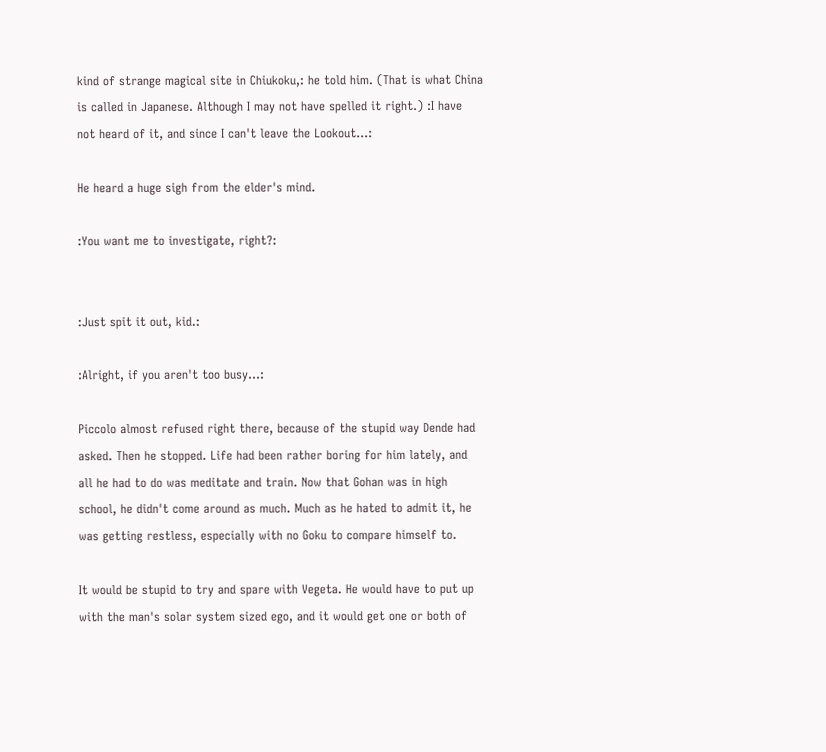kind of strange magical site in Chiukoku,: he told him. (That is what China is called in Japanese. Although I may not have spelled it right.) :I have not heard of it, and since I can't leave the Lookout…:

He heard a huge sigh from the elder's mind.

:You want me to investigate, right?:


:Just spit it out, kid.:

:Alright, if you aren't too busy…:

Piccolo almost refused right there, because of the stupid way Dende had asked. Then he stopped. Life had been rather boring for him lately, and all he had to do was meditate and train. Now that Gohan was in high school, he didn't come around as much. Much as he hated to admit it, he was getting restless, especially with no Goku to compare himself to.

It would be stupid to try and spare with Vegeta. He would have to put up with the man's solar system sized ego, and it would get one or both of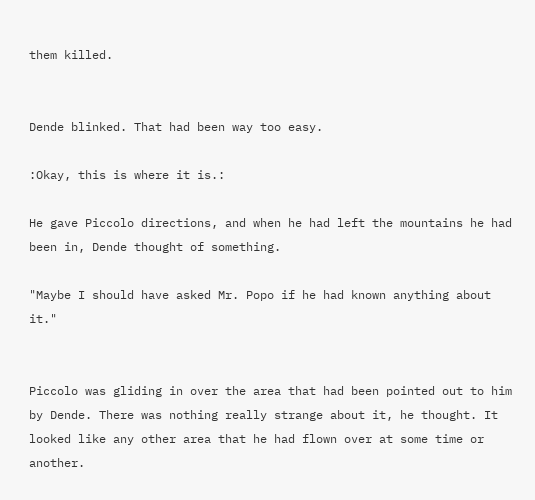them killed.


Dende blinked. That had been way too easy.

:Okay, this is where it is.:

He gave Piccolo directions, and when he had left the mountains he had been in, Dende thought of something.

"Maybe I should have asked Mr. Popo if he had known anything about it."


Piccolo was gliding in over the area that had been pointed out to him by Dende. There was nothing really strange about it, he thought. It looked like any other area that he had flown over at some time or another.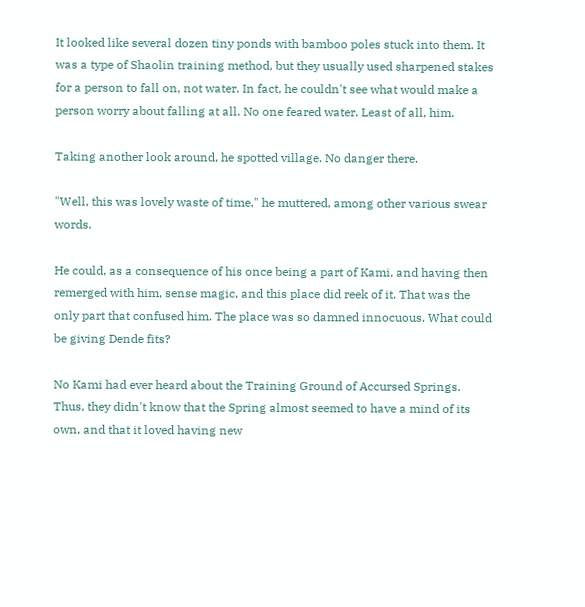It looked like several dozen tiny ponds with bamboo poles stuck into them. It was a type of Shaolin training method, but they usually used sharpened stakes for a person to fall on, not water. In fact, he couldn't see what would make a person worry about falling at all. No one feared water. Least of all, him.

Taking another look around, he spotted village. No danger there.

"Well, this was lovely waste of time," he muttered, among other various swear words.

He could, as a consequence of his once being a part of Kami, and having then remerged with him, sense magic, and this place did reek of it. That was the only part that confused him. The place was so damned innocuous. What could be giving Dende fits?

No Kami had ever heard about the Training Ground of Accursed Springs. Thus, they didn't know that the Spring almost seemed to have a mind of its own, and that it loved having new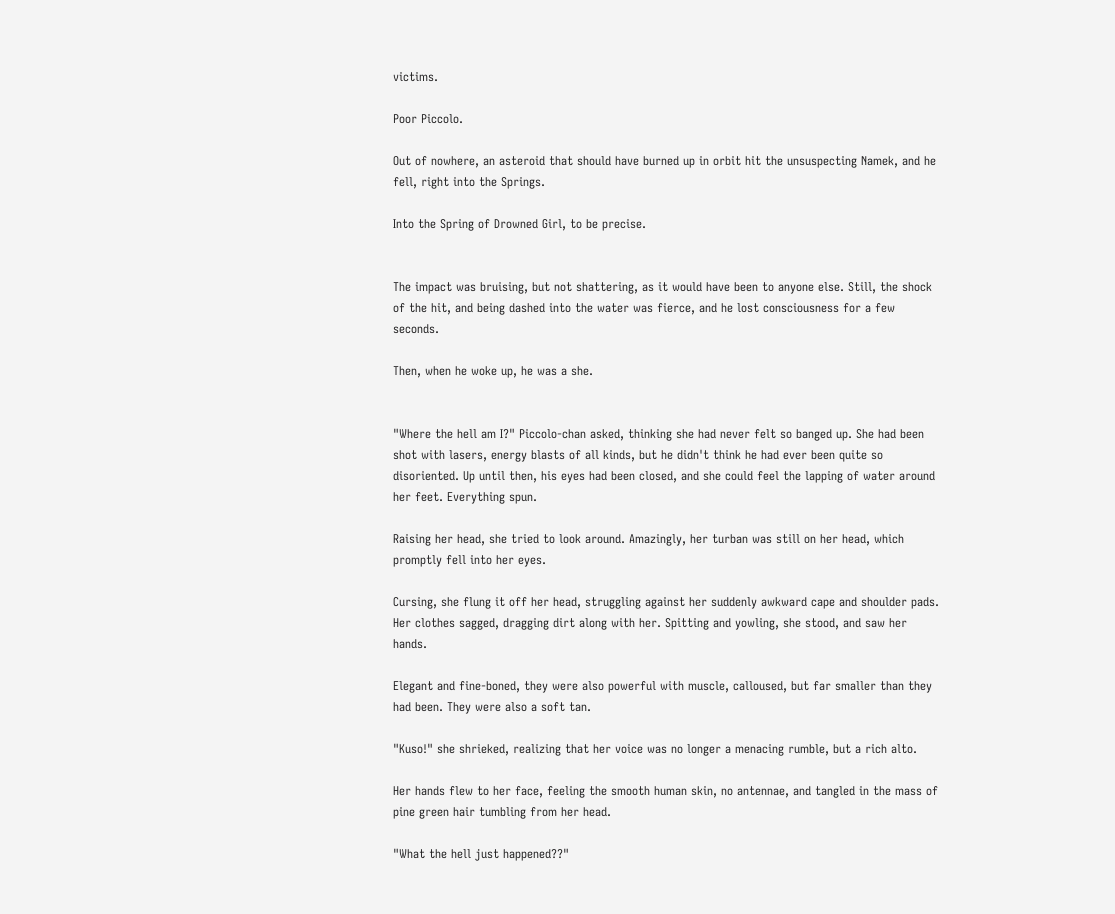victims.

Poor Piccolo.

Out of nowhere, an asteroid that should have burned up in orbit hit the unsuspecting Namek, and he fell, right into the Springs.

Into the Spring of Drowned Girl, to be precise.


The impact was bruising, but not shattering, as it would have been to anyone else. Still, the shock of the hit, and being dashed into the water was fierce, and he lost consciousness for a few seconds.

Then, when he woke up, he was a she.


"Where the hell am I?" Piccolo-chan asked, thinking she had never felt so banged up. She had been shot with lasers, energy blasts of all kinds, but he didn't think he had ever been quite so disoriented. Up until then, his eyes had been closed, and she could feel the lapping of water around her feet. Everything spun.

Raising her head, she tried to look around. Amazingly, her turban was still on her head, which promptly fell into her eyes.

Cursing, she flung it off her head, struggling against her suddenly awkward cape and shoulder pads. Her clothes sagged, dragging dirt along with her. Spitting and yowling, she stood, and saw her hands.

Elegant and fine-boned, they were also powerful with muscle, calloused, but far smaller than they had been. They were also a soft tan.

"Kuso!" she shrieked, realizing that her voice was no longer a menacing rumble, but a rich alto.

Her hands flew to her face, feeling the smooth human skin, no antennae, and tangled in the mass of pine green hair tumbling from her head.

"What the hell just happened??"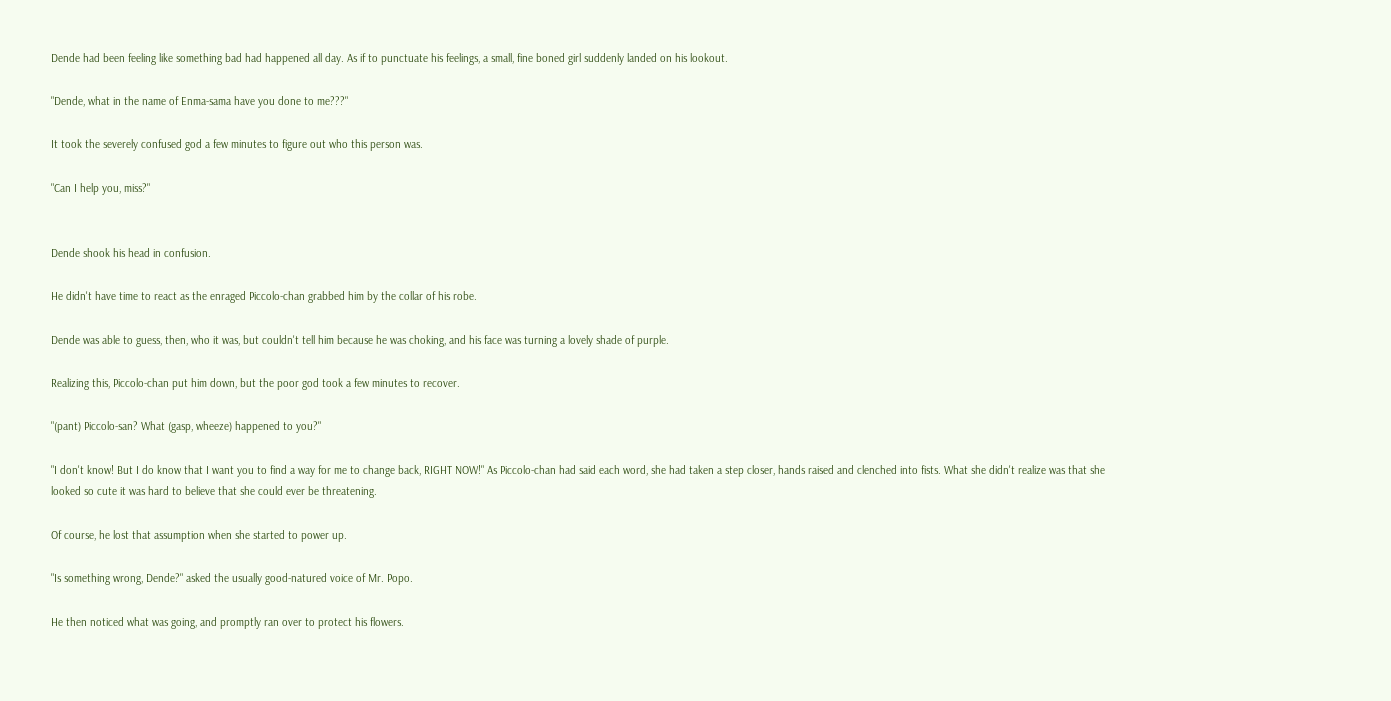Dende had been feeling like something bad had happened all day. As if to punctuate his feelings, a small, fine boned girl suddenly landed on his lookout.

"Dende, what in the name of Enma-sama have you done to me???"

It took the severely confused god a few minutes to figure out who this person was.

"Can I help you, miss?"


Dende shook his head in confusion.

He didn't have time to react as the enraged Piccolo-chan grabbed him by the collar of his robe.

Dende was able to guess, then, who it was, but couldn't tell him because he was choking, and his face was turning a lovely shade of purple.

Realizing this, Piccolo-chan put him down, but the poor god took a few minutes to recover.

"(pant) Piccolo-san? What (gasp, wheeze) happened to you?"

"I don't know! But I do know that I want you to find a way for me to change back, RIGHT NOW!" As Piccolo-chan had said each word, she had taken a step closer, hands raised and clenched into fists. What she didn't realize was that she looked so cute it was hard to believe that she could ever be threatening.

Of course, he lost that assumption when she started to power up.

"Is something wrong, Dende?" asked the usually good-natured voice of Mr. Popo.

He then noticed what was going, and promptly ran over to protect his flowers.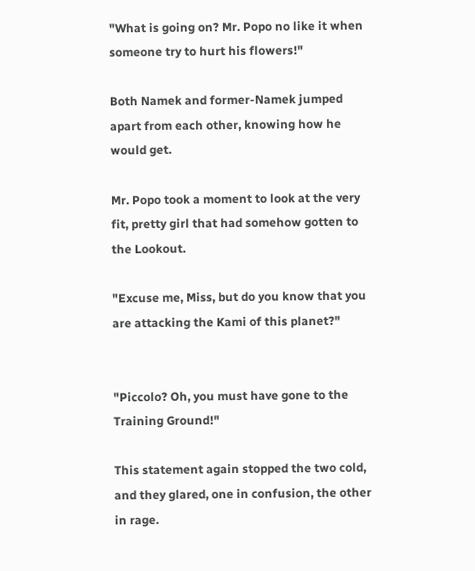"What is going on? Mr. Popo no like it when someone try to hurt his flowers!"

Both Namek and former-Namek jumped apart from each other, knowing how he would get.

Mr. Popo took a moment to look at the very fit, pretty girl that had somehow gotten to the Lookout.

"Excuse me, Miss, but do you know that you are attacking the Kami of this planet?"


"Piccolo? Oh, you must have gone to the Training Ground!"

This statement again stopped the two cold, and they glared, one in confusion, the other in rage.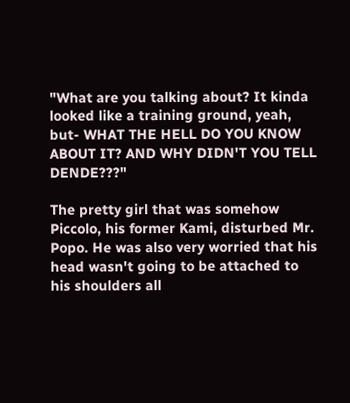"What are you talking about? It kinda looked like a training ground, yeah, but- WHAT THE HELL DO YOU KNOW ABOUT IT? AND WHY DIDN'T YOU TELL DENDE???"

The pretty girl that was somehow Piccolo, his former Kami, disturbed Mr. Popo. He was also very worried that his head wasn't going to be attached to his shoulders all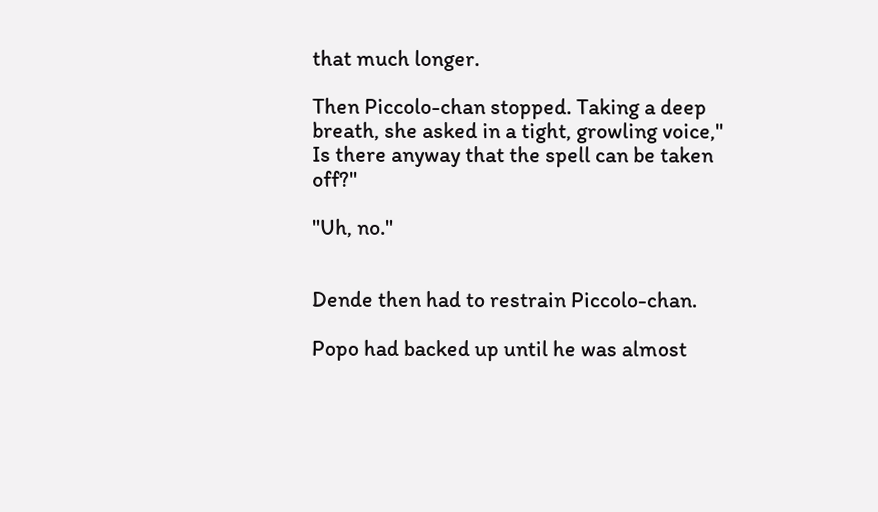that much longer.

Then Piccolo-chan stopped. Taking a deep breath, she asked in a tight, growling voice," Is there anyway that the spell can be taken off?"

"Uh, no."


Dende then had to restrain Piccolo-chan.

Popo had backed up until he was almost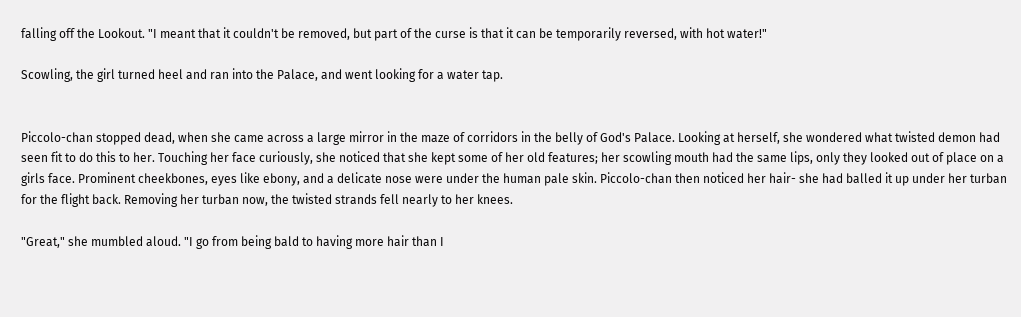falling off the Lookout. "I meant that it couldn't be removed, but part of the curse is that it can be temporarily reversed, with hot water!"

Scowling, the girl turned heel and ran into the Palace, and went looking for a water tap.


Piccolo-chan stopped dead, when she came across a large mirror in the maze of corridors in the belly of God's Palace. Looking at herself, she wondered what twisted demon had seen fit to do this to her. Touching her face curiously, she noticed that she kept some of her old features; her scowling mouth had the same lips, only they looked out of place on a girls face. Prominent cheekbones, eyes like ebony, and a delicate nose were under the human pale skin. Piccolo-chan then noticed her hair- she had balled it up under her turban for the flight back. Removing her turban now, the twisted strands fell nearly to her knees.

"Great," she mumbled aloud. "I go from being bald to having more hair than I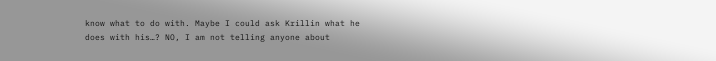know what to do with. Maybe I could ask Krillin what he does with his…? NO, I am not telling anyone about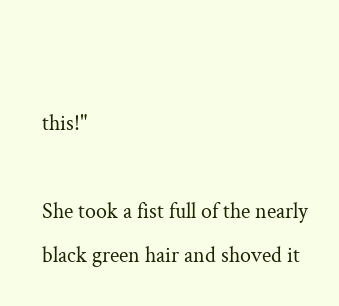this!"

She took a fist full of the nearly black green hair and shoved it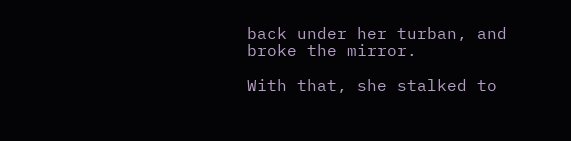back under her turban, and broke the mirror.

With that, she stalked to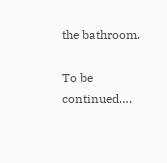the bathroom.

To be continued….